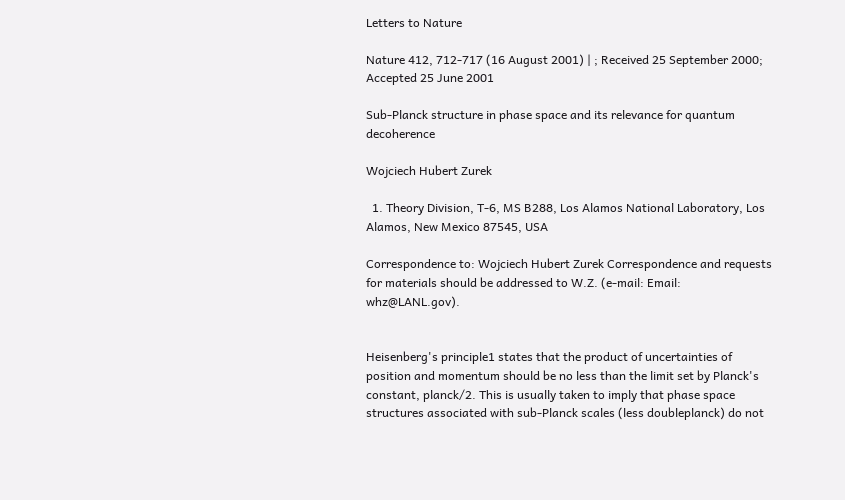Letters to Nature

Nature 412, 712-717 (16 August 2001) | ; Received 25 September 2000; Accepted 25 June 2001

Sub-Planck structure in phase space and its relevance for quantum decoherence

Wojciech Hubert Zurek

  1. Theory Division, T-6, MS B288, Los Alamos National Laboratory, Los Alamos, New Mexico 87545, USA

Correspondence to: Wojciech Hubert Zurek Correspondence and requests for materials should be addressed to W.Z. (e-mail: Email: whz@LANL.gov).


Heisenberg's principle1 states that the product of uncertainties of position and momentum should be no less than the limit set by Planck's constant, planck/2. This is usually taken to imply that phase space structures associated with sub-Planck scales (less doubleplanck) do not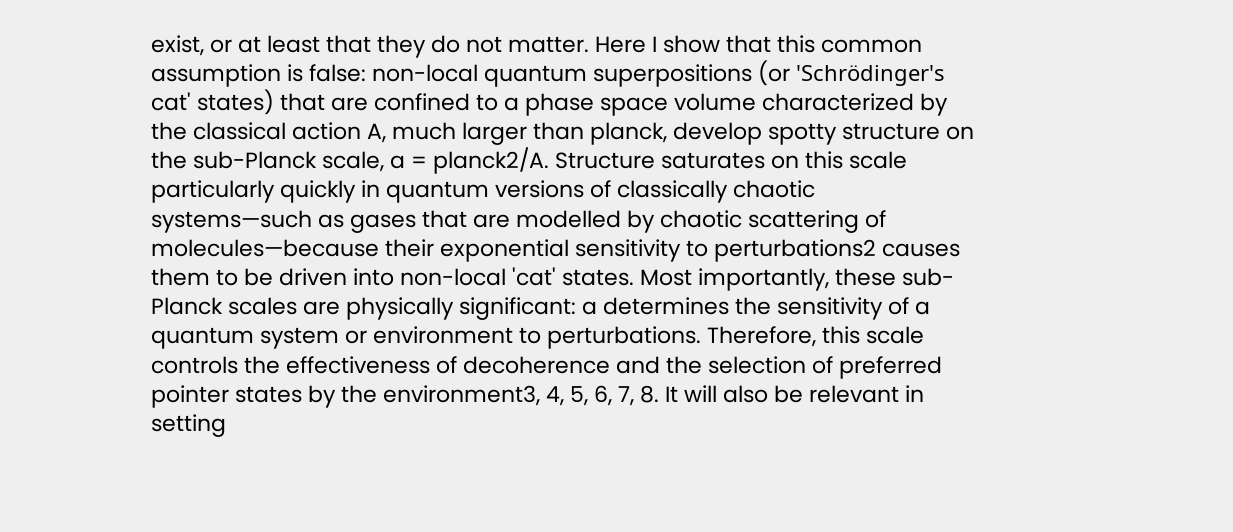exist, or at least that they do not matter. Here I show that this common assumption is false: non-local quantum superpositions (or 'Schrödinger's cat' states) that are confined to a phase space volume characterized by the classical action A, much larger than planck, develop spotty structure on the sub-Planck scale, a = planck2/A. Structure saturates on this scale particularly quickly in quantum versions of classically chaotic systems—such as gases that are modelled by chaotic scattering of molecules—because their exponential sensitivity to perturbations2 causes them to be driven into non-local 'cat' states. Most importantly, these sub-Planck scales are physically significant: a determines the sensitivity of a quantum system or environment to perturbations. Therefore, this scale controls the effectiveness of decoherence and the selection of preferred pointer states by the environment3, 4, 5, 6, 7, 8. It will also be relevant in setting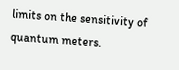limits on the sensitivity of quantum meters.